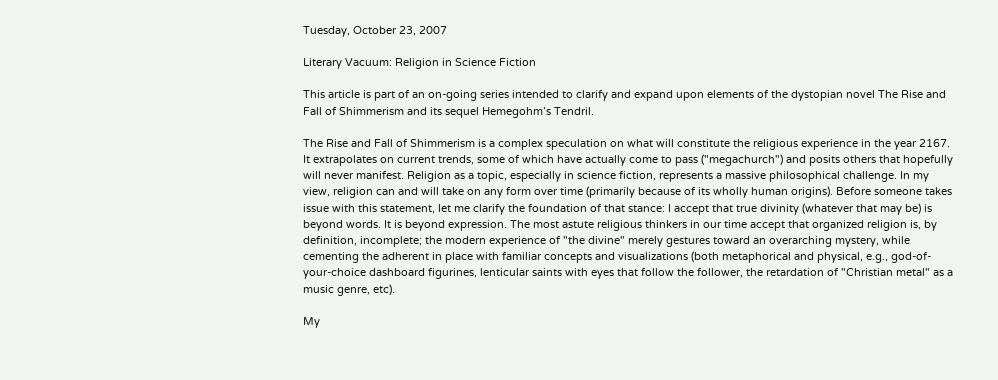Tuesday, October 23, 2007

Literary Vacuum: Religion in Science Fiction

This article is part of an on-going series intended to clarify and expand upon elements of the dystopian novel The Rise and Fall of Shimmerism and its sequel Hemegohm’s Tendril.

The Rise and Fall of Shimmerism is a complex speculation on what will constitute the religious experience in the year 2167. It extrapolates on current trends, some of which have actually come to pass ("megachurch") and posits others that hopefully will never manifest. Religion as a topic, especially in science fiction, represents a massive philosophical challenge. In my view, religion can and will take on any form over time (primarily because of its wholly human origins). Before someone takes issue with this statement, let me clarify the foundation of that stance: I accept that true divinity (whatever that may be) is beyond words. It is beyond expression. The most astute religious thinkers in our time accept that organized religion is, by definition, incomplete; the modern experience of "the divine" merely gestures toward an overarching mystery, while cementing the adherent in place with familiar concepts and visualizations (both metaphorical and physical, e.g., god-of-your-choice dashboard figurines, lenticular saints with eyes that follow the follower, the retardation of "Christian metal" as a music genre, etc).

My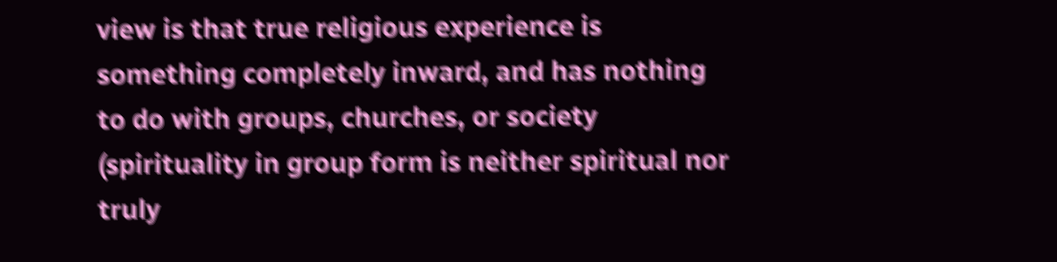view is that true religious experience is something completely inward, and has nothing to do with groups, churches, or society (spirituality in group form is neither spiritual nor truly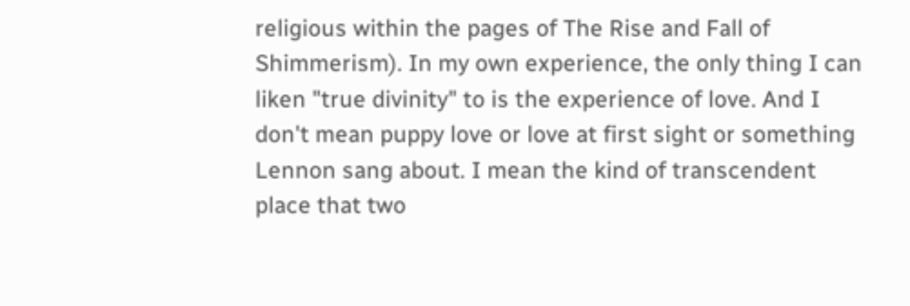religious within the pages of The Rise and Fall of Shimmerism). In my own experience, the only thing I can liken "true divinity" to is the experience of love. And I don't mean puppy love or love at first sight or something Lennon sang about. I mean the kind of transcendent place that two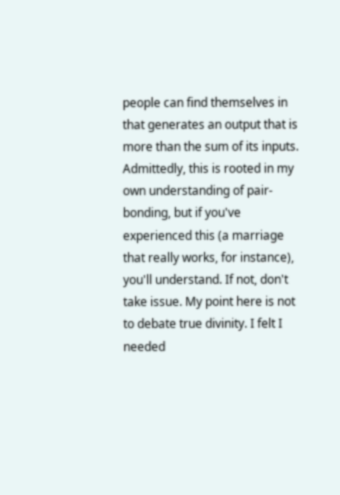people can find themselves in that generates an output that is more than the sum of its inputs. Admittedly, this is rooted in my own understanding of pair-bonding, but if you've experienced this (a marriage that really works, for instance), you'll understand. If not, don't take issue. My point here is not to debate true divinity. I felt I needed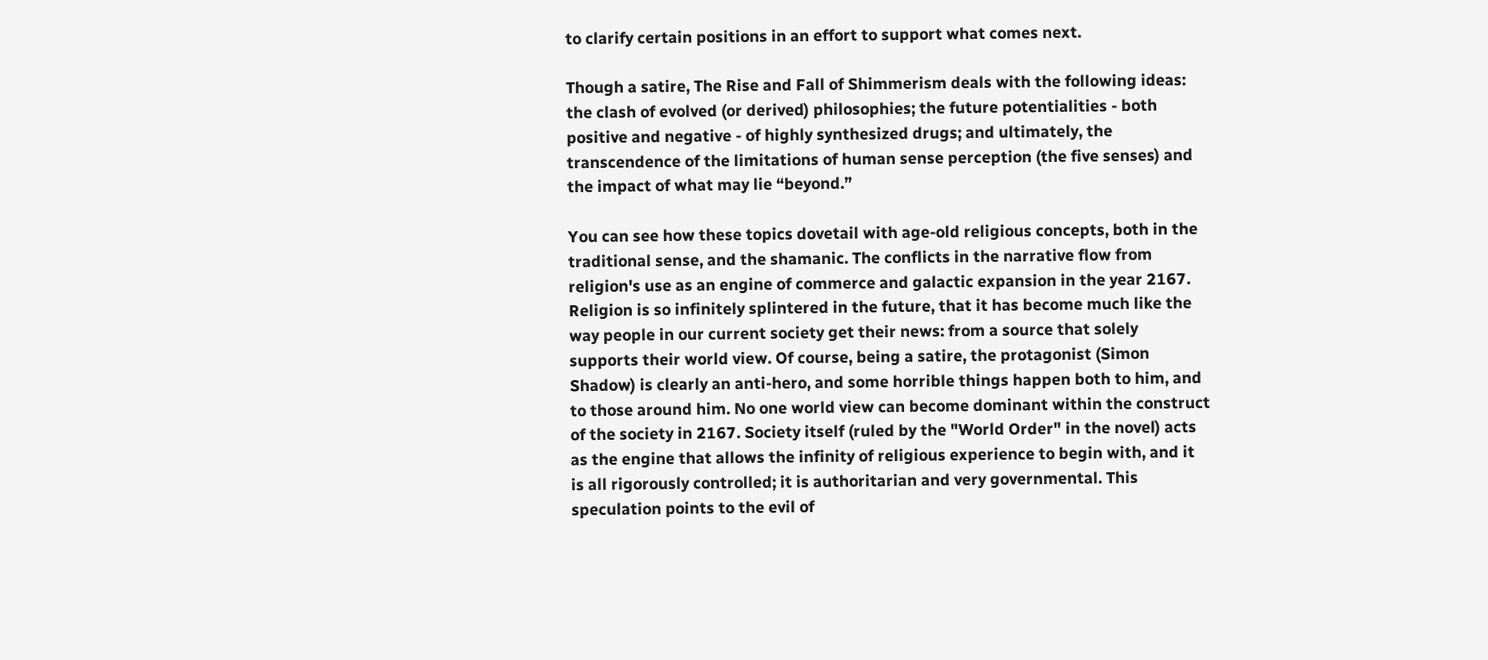to clarify certain positions in an effort to support what comes next.

Though a satire, The Rise and Fall of Shimmerism deals with the following ideas: the clash of evolved (or derived) philosophies; the future potentialities - both positive and negative - of highly synthesized drugs; and ultimately, the transcendence of the limitations of human sense perception (the five senses) and the impact of what may lie “beyond.”

You can see how these topics dovetail with age-old religious concepts, both in the traditional sense, and the shamanic. The conflicts in the narrative flow from religion's use as an engine of commerce and galactic expansion in the year 2167. Religion is so infinitely splintered in the future, that it has become much like the way people in our current society get their news: from a source that solely supports their world view. Of course, being a satire, the protagonist (Simon Shadow) is clearly an anti-hero, and some horrible things happen both to him, and to those around him. No one world view can become dominant within the construct of the society in 2167. Society itself (ruled by the "World Order" in the novel) acts as the engine that allows the infinity of religious experience to begin with, and it is all rigorously controlled; it is authoritarian and very governmental. This speculation points to the evil of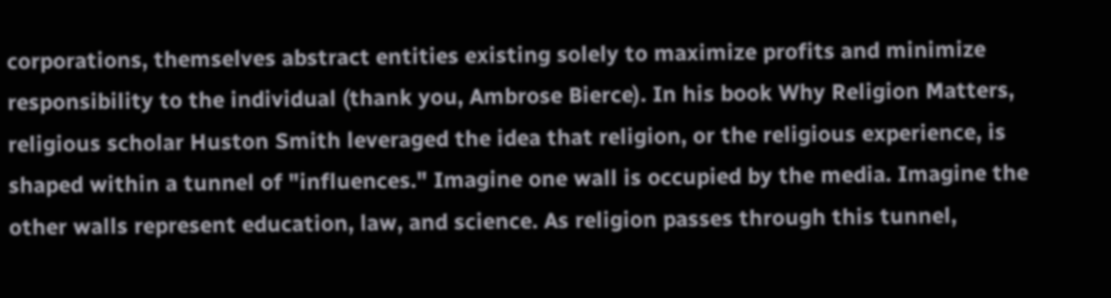corporations, themselves abstract entities existing solely to maximize profits and minimize responsibility to the individual (thank you, Ambrose Bierce). In his book Why Religion Matters, religious scholar Huston Smith leveraged the idea that religion, or the religious experience, is shaped within a tunnel of "influences." Imagine one wall is occupied by the media. Imagine the other walls represent education, law, and science. As religion passes through this tunnel,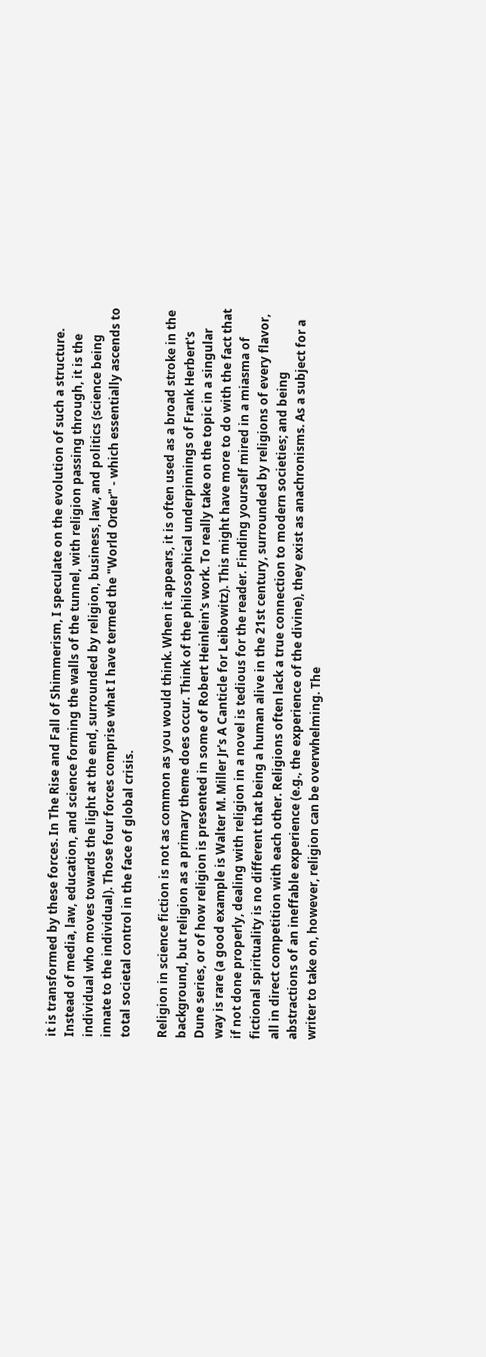it is transformed by these forces. In The Rise and Fall of Shimmerism, I speculate on the evolution of such a structure. Instead of media, law, education, and science forming the walls of the tunnel, with religion passing through, it is the individual who moves towards the light at the end, surrounded by religion, business, law, and politics (science being innate to the individual). Those four forces comprise what I have termed the "World Order" - which essentially ascends to total societal control in the face of global crisis.

Religion in science fiction is not as common as you would think. When it appears, it is often used as a broad stroke in the background, but religion as a primary theme does occur. Think of the philosophical underpinnings of Frank Herbert's Dune series, or of how religion is presented in some of Robert Heinlein's work. To really take on the topic in a singular way is rare (a good example is Walter M. Miller Jr's A Canticle for Leibowitz). This might have more to do with the fact that if not done properly, dealing with religion in a novel is tedious for the reader. Finding yourself mired in a miasma of fictional spirituality is no different that being a human alive in the 21st century, surrounded by religions of every flavor, all in direct competition with each other. Religions often lack a true connection to modern societies; and being abstractions of an ineffable experience (e.g., the experience of the divine), they exist as anachronisms. As a subject for a writer to take on, however, religion can be overwhelming. The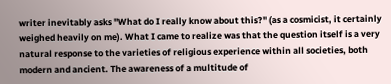writer inevitably asks "What do I really know about this?" (as a cosmicist, it certainly weighed heavily on me). What I came to realize was that the question itself is a very natural response to the varieties of religious experience within all societies, both modern and ancient. The awareness of a multitude of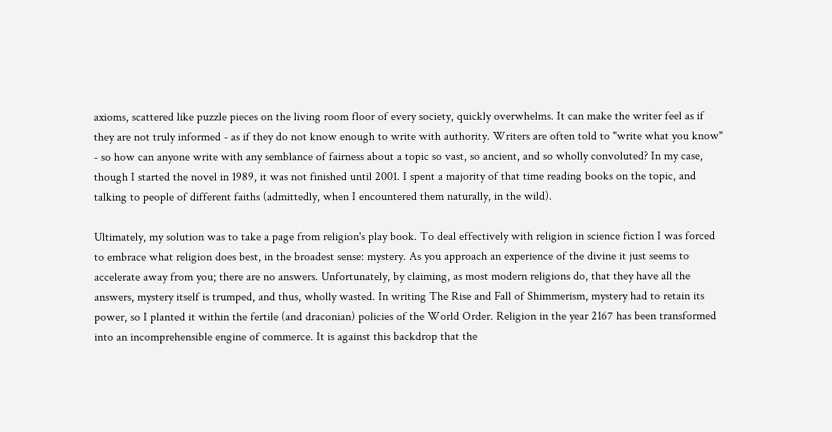axioms, scattered like puzzle pieces on the living room floor of every society, quickly overwhelms. It can make the writer feel as if they are not truly informed - as if they do not know enough to write with authority. Writers are often told to "write what you know" - so how can anyone write with any semblance of fairness about a topic so vast, so ancient, and so wholly convoluted? In my case, though I started the novel in 1989, it was not finished until 2001. I spent a majority of that time reading books on the topic, and talking to people of different faiths (admittedly, when I encountered them naturally, in the wild).

Ultimately, my solution was to take a page from religion's play book. To deal effectively with religion in science fiction I was forced to embrace what religion does best, in the broadest sense: mystery. As you approach an experience of the divine it just seems to accelerate away from you; there are no answers. Unfortunately, by claiming, as most modern religions do, that they have all the answers, mystery itself is trumped, and thus, wholly wasted. In writing The Rise and Fall of Shimmerism, mystery had to retain its power, so I planted it within the fertile (and draconian) policies of the World Order. Religion in the year 2167 has been transformed into an incomprehensible engine of commerce. It is against this backdrop that the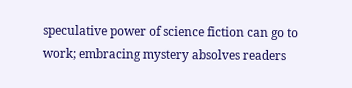speculative power of science fiction can go to work; embracing mystery absolves readers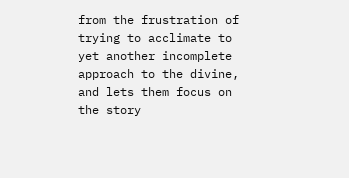from the frustration of trying to acclimate to yet another incomplete approach to the divine, and lets them focus on the story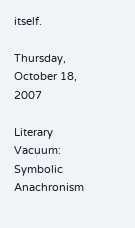itself.

Thursday, October 18, 2007

Literary Vacuum: Symbolic Anachronism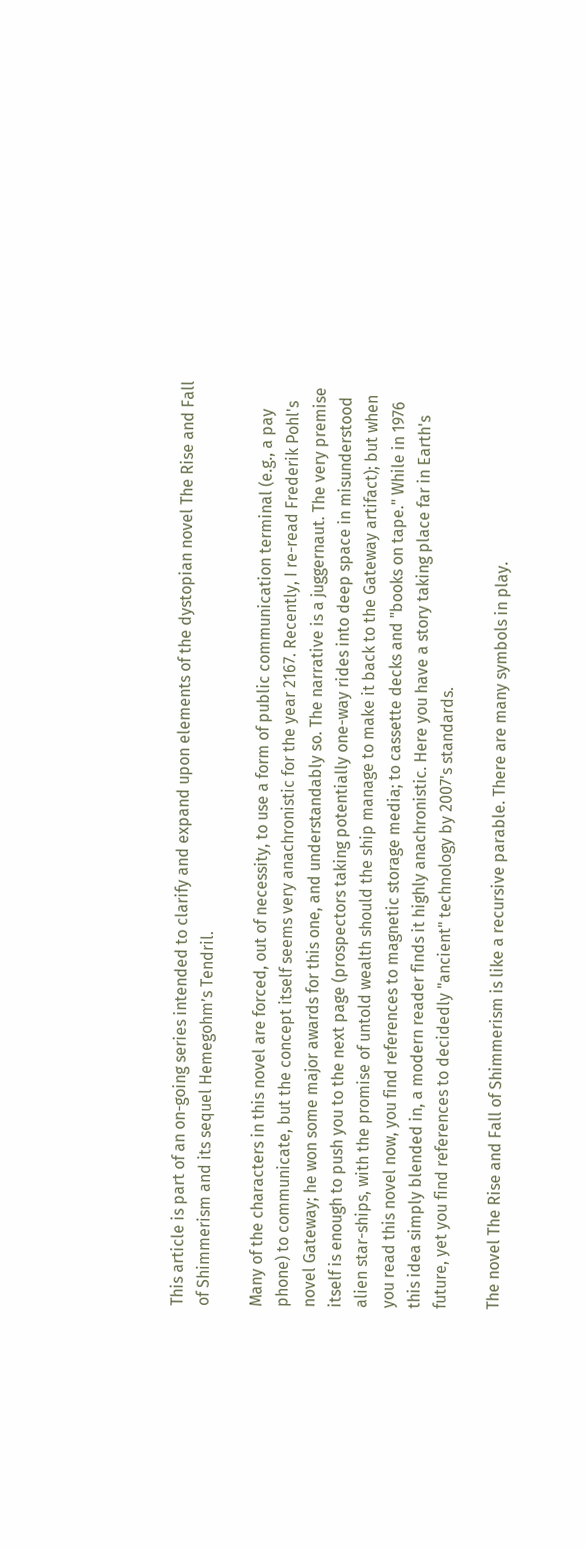This article is part of an on-going series intended to clarify and expand upon elements of the dystopian novel The Rise and Fall of Shimmerism and its sequel Hemegohm’s Tendril.

Many of the characters in this novel are forced, out of necessity, to use a form of public communication terminal (e.g., a pay phone) to communicate, but the concept itself seems very anachronistic for the year 2167. Recently, I re-read Frederik Pohl's novel Gateway; he won some major awards for this one, and understandably so. The narrative is a juggernaut. The very premise itself is enough to push you to the next page (prospectors taking potentially one-way rides into deep space in misunderstood alien star-ships, with the promise of untold wealth should the ship manage to make it back to the Gateway artifact); but when you read this novel now, you find references to magnetic storage media; to cassette decks and "books on tape." While in 1976 this idea simply blended in, a modern reader finds it highly anachronistic. Here you have a story taking place far in Earth's future, yet you find references to decidedly "ancient" technology by 2007's standards.

The novel The Rise and Fall of Shimmerism is like a recursive parable. There are many symbols in play.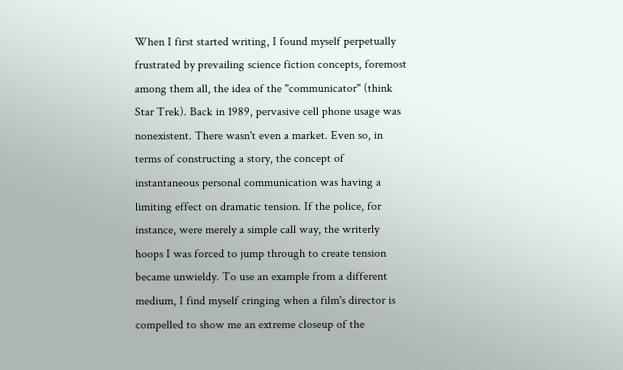When I first started writing, I found myself perpetually frustrated by prevailing science fiction concepts, foremost among them all, the idea of the "communicator" (think Star Trek). Back in 1989, pervasive cell phone usage was nonexistent. There wasn't even a market. Even so, in terms of constructing a story, the concept of instantaneous personal communication was having a limiting effect on dramatic tension. If the police, for instance, were merely a simple call way, the writerly hoops I was forced to jump through to create tension became unwieldy. To use an example from a different medium, I find myself cringing when a film's director is compelled to show me an extreme closeup of the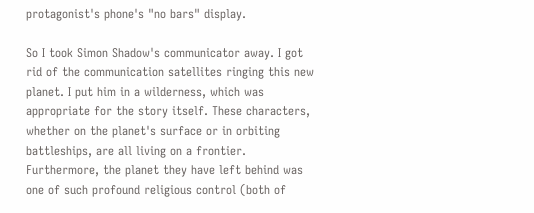protagonist's phone's "no bars" display.

So I took Simon Shadow's communicator away. I got rid of the communication satellites ringing this new planet. I put him in a wilderness, which was appropriate for the story itself. These characters, whether on the planet's surface or in orbiting battleships, are all living on a frontier. Furthermore, the planet they have left behind was one of such profound religious control (both of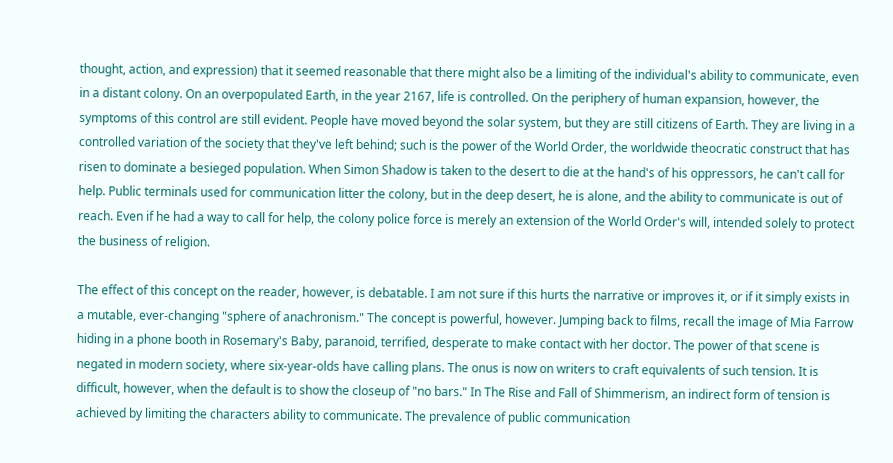thought, action, and expression) that it seemed reasonable that there might also be a limiting of the individual's ability to communicate, even in a distant colony. On an overpopulated Earth, in the year 2167, life is controlled. On the periphery of human expansion, however, the symptoms of this control are still evident. People have moved beyond the solar system, but they are still citizens of Earth. They are living in a controlled variation of the society that they've left behind; such is the power of the World Order, the worldwide theocratic construct that has risen to dominate a besieged population. When Simon Shadow is taken to the desert to die at the hand's of his oppressors, he can't call for help. Public terminals used for communication litter the colony, but in the deep desert, he is alone, and the ability to communicate is out of reach. Even if he had a way to call for help, the colony police force is merely an extension of the World Order's will, intended solely to protect the business of religion.

The effect of this concept on the reader, however, is debatable. I am not sure if this hurts the narrative or improves it, or if it simply exists in a mutable, ever-changing "sphere of anachronism." The concept is powerful, however. Jumping back to films, recall the image of Mia Farrow hiding in a phone booth in Rosemary's Baby, paranoid, terrified, desperate to make contact with her doctor. The power of that scene is negated in modern society, where six-year-olds have calling plans. The onus is now on writers to craft equivalents of such tension. It is difficult, however, when the default is to show the closeup of "no bars." In The Rise and Fall of Shimmerism, an indirect form of tension is achieved by limiting the characters ability to communicate. The prevalence of public communication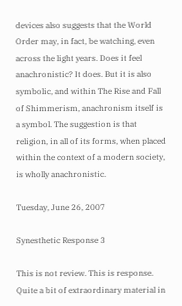devices also suggests that the World Order may, in fact, be watching, even across the light years. Does it feel anachronistic? It does. But it is also symbolic, and within The Rise and Fall of Shimmerism, anachronism itself is a symbol. The suggestion is that religion, in all of its forms, when placed within the context of a modern society, is wholly anachronistic.

Tuesday, June 26, 2007

Synesthetic Response 3

This is not review. This is response. Quite a bit of extraordinary material in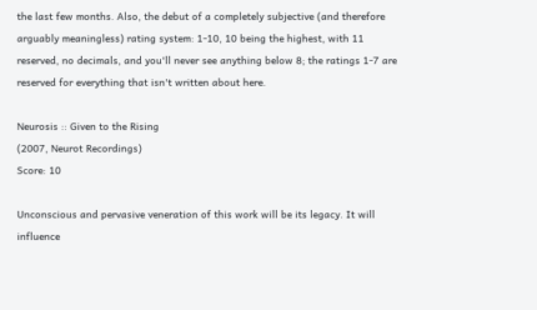the last few months. Also, the debut of a completely subjective (and therefore arguably meaningless) rating system: 1-10, 10 being the highest, with 11 reserved, no decimals, and you'll never see anything below 8; the ratings 1-7 are reserved for everything that isn't written about here.

Neurosis :: Given to the Rising
(2007, Neurot Recordings)
Score: 10

Unconscious and pervasive veneration of this work will be its legacy. It will influence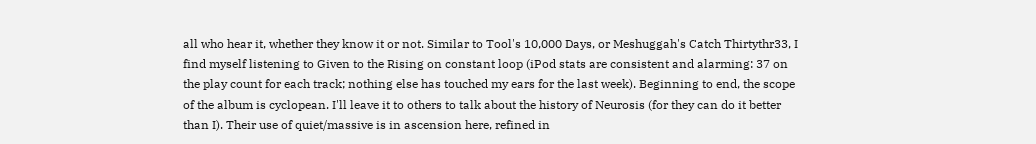all who hear it, whether they know it or not. Similar to Tool's 10,000 Days, or Meshuggah's Catch Thirtythr33, I find myself listening to Given to the Rising on constant loop (iPod stats are consistent and alarming: 37 on the play count for each track; nothing else has touched my ears for the last week). Beginning to end, the scope of the album is cyclopean. I'll leave it to others to talk about the history of Neurosis (for they can do it better than I). Their use of quiet/massive is in ascension here, refined in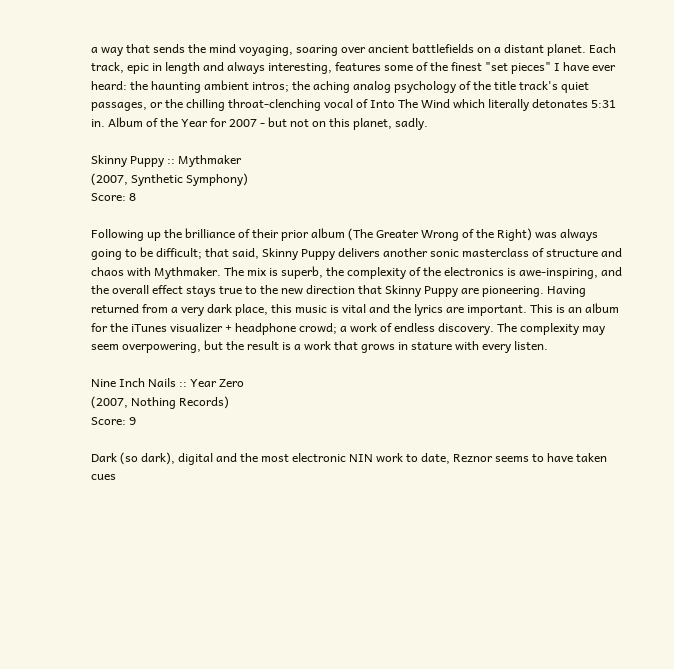a way that sends the mind voyaging, soaring over ancient battlefields on a distant planet. Each track, epic in length and always interesting, features some of the finest "set pieces" I have ever heard: the haunting ambient intros; the aching analog psychology of the title track's quiet passages, or the chilling throat-clenching vocal of Into The Wind which literally detonates 5:31 in. Album of the Year for 2007 - but not on this planet, sadly.

Skinny Puppy :: Mythmaker
(2007, Synthetic Symphony)
Score: 8

Following up the brilliance of their prior album (The Greater Wrong of the Right) was always going to be difficult; that said, Skinny Puppy delivers another sonic masterclass of structure and chaos with Mythmaker. The mix is superb, the complexity of the electronics is awe-inspiring, and the overall effect stays true to the new direction that Skinny Puppy are pioneering. Having returned from a very dark place, this music is vital and the lyrics are important. This is an album for the iTunes visualizer + headphone crowd; a work of endless discovery. The complexity may seem overpowering, but the result is a work that grows in stature with every listen.

Nine Inch Nails :: Year Zero
(2007, Nothing Records)
Score: 9

Dark (so dark), digital and the most electronic NIN work to date, Reznor seems to have taken cues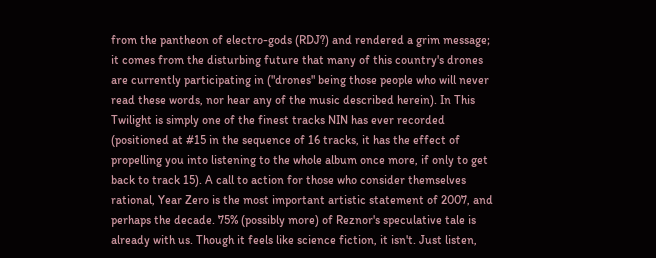from the pantheon of electro-gods (RDJ?) and rendered a grim message; it comes from the disturbing future that many of this country's drones are currently participating in ("drones" being those people who will never read these words, nor hear any of the music described herein). In This Twilight is simply one of the finest tracks NIN has ever recorded (positioned at #15 in the sequence of 16 tracks, it has the effect of propelling you into listening to the whole album once more, if only to get back to track 15). A call to action for those who consider themselves rational, Year Zero is the most important artistic statement of 2007, and perhaps the decade. 75% (possibly more) of Reznor's speculative tale is already with us. Though it feels like science fiction, it isn't. Just listen,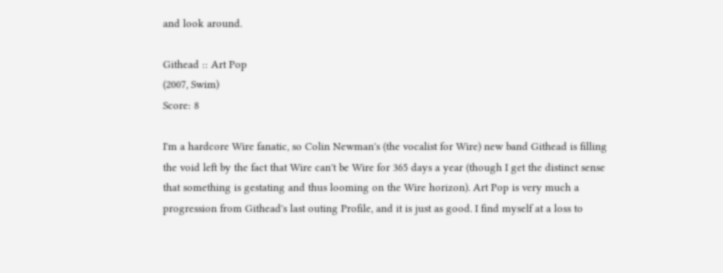and look around.

Githead :: Art Pop
(2007, Swim)
Score: 8

I'm a hardcore Wire fanatic, so Colin Newman's (the vocalist for Wire) new band Githead is filling the void left by the fact that Wire can't be Wire for 365 days a year (though I get the distinct sense that something is gestating and thus looming on the Wire horizon). Art Pop is very much a progression from Githead's last outing Profile, and it is just as good. I find myself at a loss to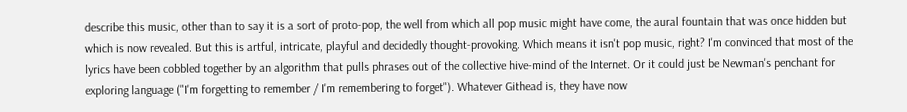describe this music, other than to say it is a sort of proto-pop, the well from which all pop music might have come, the aural fountain that was once hidden but which is now revealed. But this is artful, intricate, playful and decidedly thought-provoking. Which means it isn't pop music, right? I'm convinced that most of the lyrics have been cobbled together by an algorithm that pulls phrases out of the collective hive-mind of the Internet. Or it could just be Newman's penchant for exploring language ("I'm forgetting to remember / I'm remembering to forget"). Whatever Githead is, they have now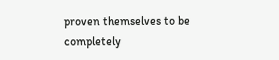proven themselves to be completely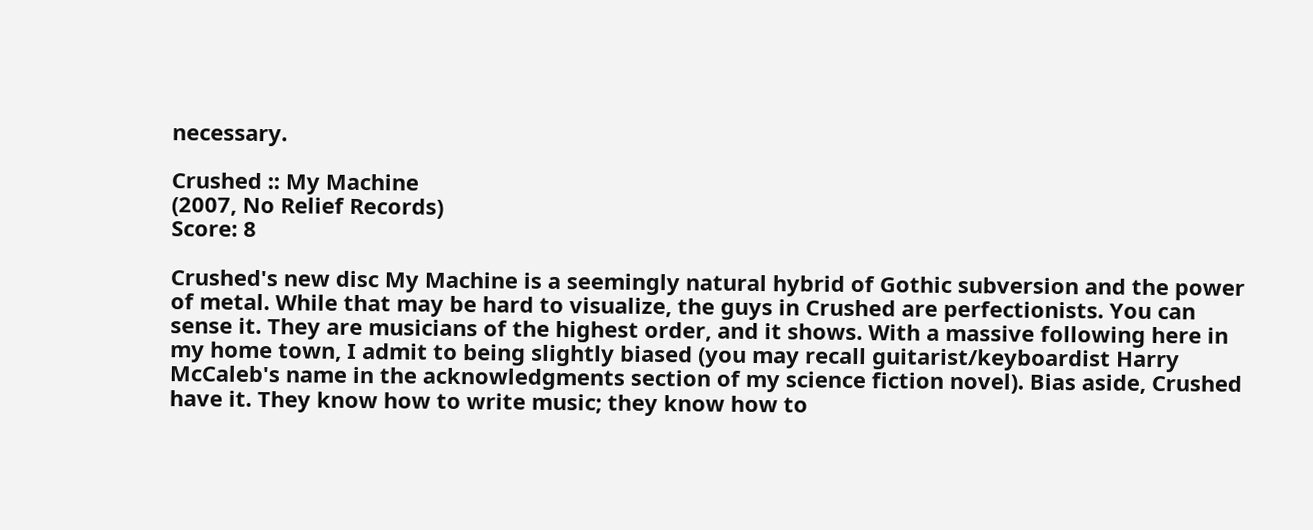necessary.

Crushed :: My Machine
(2007, No Relief Records)
Score: 8

Crushed's new disc My Machine is a seemingly natural hybrid of Gothic subversion and the power of metal. While that may be hard to visualize, the guys in Crushed are perfectionists. You can sense it. They are musicians of the highest order, and it shows. With a massive following here in my home town, I admit to being slightly biased (you may recall guitarist/keyboardist Harry McCaleb's name in the acknowledgments section of my science fiction novel). Bias aside, Crushed have it. They know how to write music; they know how to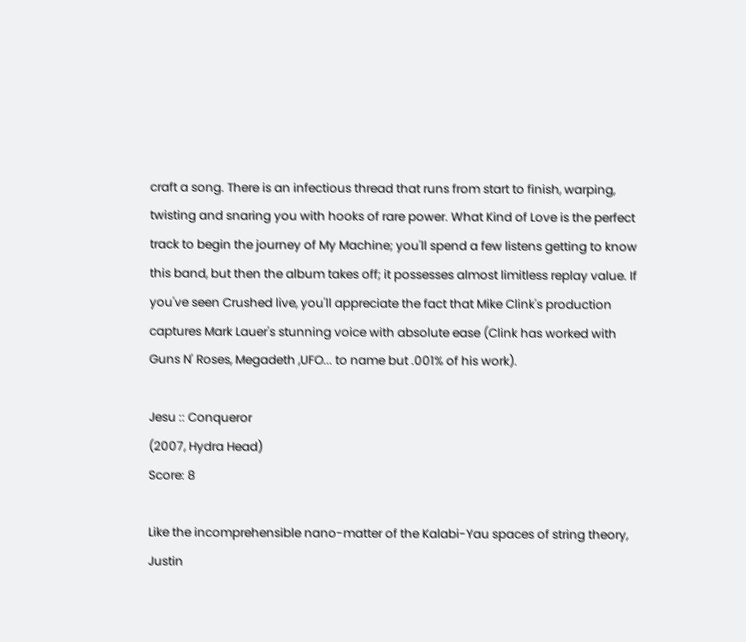craft a song. There is an infectious thread that runs from start to finish, warping, twisting and snaring you with hooks of rare power. What Kind of Love is the perfect track to begin the journey of My Machine; you'll spend a few listens getting to know this band, but then the album takes off; it possesses almost limitless replay value. If you've seen Crushed live, you'll appreciate the fact that Mike Clink's production captures Mark Lauer's stunning voice with absolute ease (Clink has worked with Guns N' Roses, Megadeth ,UFO... to name but .001% of his work).

Jesu :: Conqueror
(2007, Hydra Head)
Score: 8

Like the incomprehensible nano-matter of the Kalabi-Yau spaces of string theory, Justin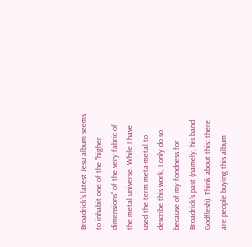Broadrick's latest Jesu album seems to inhabit one of the "higher dimensions" of the very fabric of the metal universe. While I have used the term meta-metal to describe this work, I only do so because of my fondness for Broadrick's past (namely, his band Godflesh). Think about this: there are people buying this album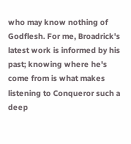who may know nothing of Godflesh. For me, Broadrick's latest work is informed by his past; knowing where he's come from is what makes listening to Conqueror such a deep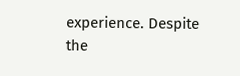experience. Despite the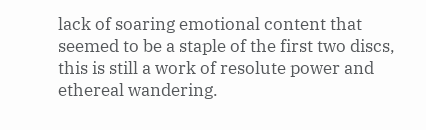lack of soaring emotional content that seemed to be a staple of the first two discs, this is still a work of resolute power and ethereal wandering.